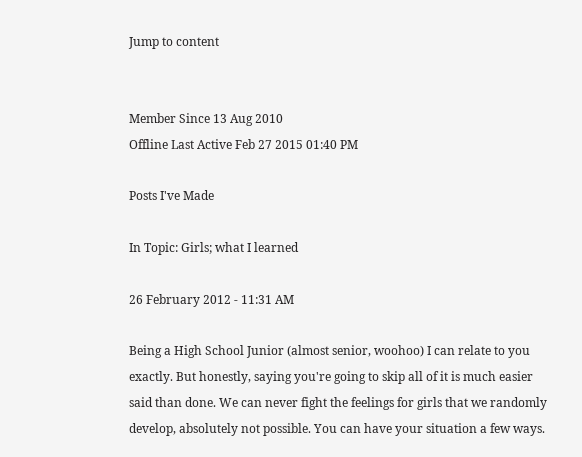Jump to content


Member Since 13 Aug 2010
Offline Last Active Feb 27 2015 01:40 PM

Posts I've Made

In Topic: Girls; what I learned

26 February 2012 - 11:31 AM

Being a High School Junior (almost senior, woohoo) I can relate to you exactly. But honestly, saying you're going to skip all of it is much easier said than done. We can never fight the feelings for girls that we randomly develop, absolutely not possible. You can have your situation a few ways.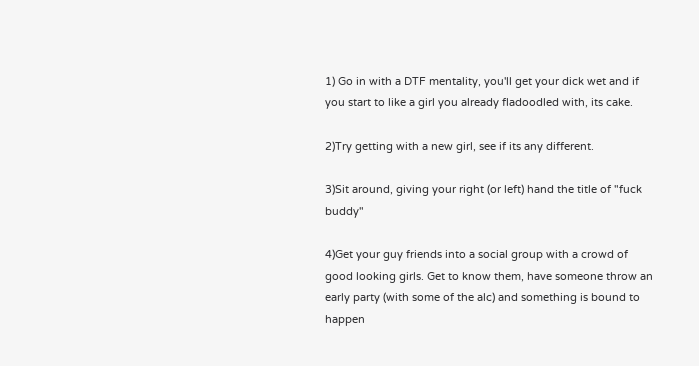1) Go in with a DTF mentality, you'll get your dick wet and if you start to like a girl you already fladoodled with, its cake.

2)Try getting with a new girl, see if its any different.

3)Sit around, giving your right (or left) hand the title of "fuck buddy"

4)Get your guy friends into a social group with a crowd of good looking girls. Get to know them, have someone throw an early party (with some of the alc) and something is bound to happen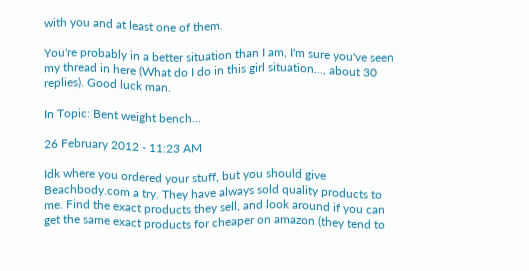with you and at least one of them.

You're probably in a better situation than I am, I'm sure you've seen my thread in here (What do I do in this girl situation..., about 30 replies). Good luck man.

In Topic: Bent weight bench...

26 February 2012 - 11:23 AM

Idk where you ordered your stuff, but you should give Beachbody.com a try. They have always sold quality products to me. Find the exact products they sell, and look around if you can get the same exact products for cheaper on amazon (they tend to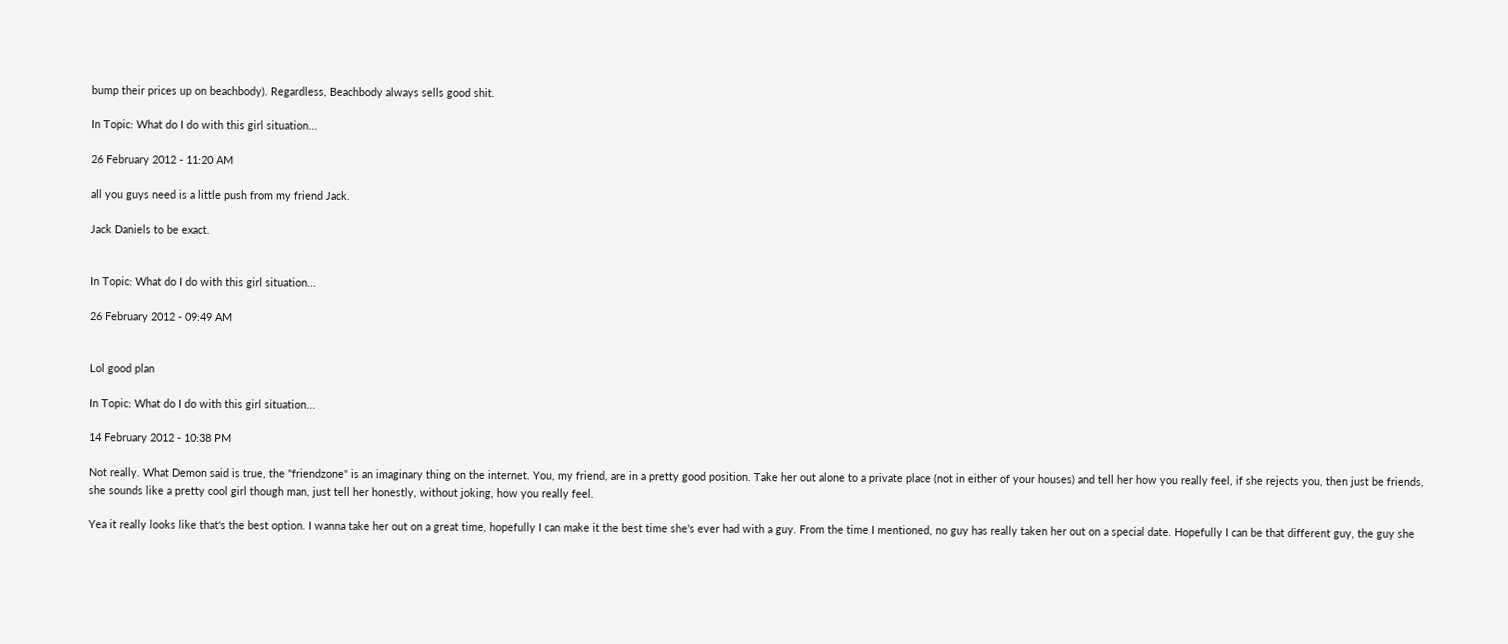bump their prices up on beachbody). Regardless, Beachbody always sells good shit.

In Topic: What do I do with this girl situation...

26 February 2012 - 11:20 AM

all you guys need is a little push from my friend Jack.

Jack Daniels to be exact.


In Topic: What do I do with this girl situation...

26 February 2012 - 09:49 AM


Lol good plan

In Topic: What do I do with this girl situation...

14 February 2012 - 10:38 PM

Not really. What Demon said is true, the "friendzone" is an imaginary thing on the internet. You, my friend, are in a pretty good position. Take her out alone to a private place (not in either of your houses) and tell her how you really feel, if she rejects you, then just be friends, she sounds like a pretty cool girl though man, just tell her honestly, without joking, how you really feel.

Yea it really looks like that's the best option. I wanna take her out on a great time, hopefully I can make it the best time she's ever had with a guy. From the time I mentioned, no guy has really taken her out on a special date. Hopefully I can be that different guy, the guy she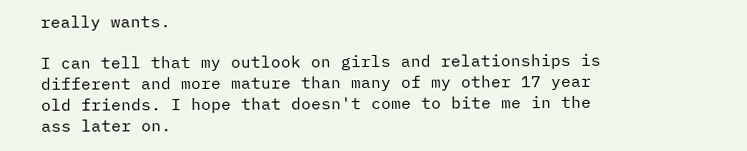really wants.

I can tell that my outlook on girls and relationships is different and more mature than many of my other 17 year old friends. I hope that doesn't come to bite me in the ass later on.